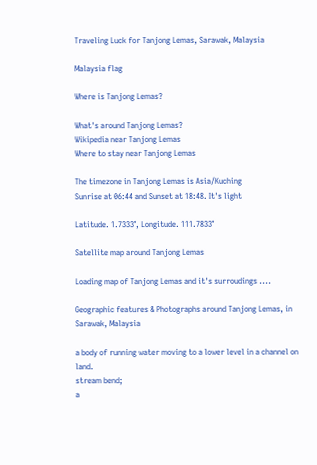Traveling Luck for Tanjong Lemas, Sarawak, Malaysia

Malaysia flag

Where is Tanjong Lemas?

What's around Tanjong Lemas?
Wikipedia near Tanjong Lemas
Where to stay near Tanjong Lemas

The timezone in Tanjong Lemas is Asia/Kuching
Sunrise at 06:44 and Sunset at 18:48. It's light

Latitude. 1.7333°, Longitude. 111.7833°

Satellite map around Tanjong Lemas

Loading map of Tanjong Lemas and it's surroudings ....

Geographic features & Photographs around Tanjong Lemas, in Sarawak, Malaysia

a body of running water moving to a lower level in a channel on land.
stream bend;
a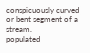conspicuously curved or bent segment of a stream.
populated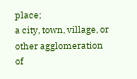place;
a city, town, village, or other agglomeration of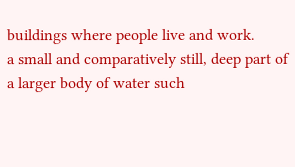buildings where people live and work.
a small and comparatively still, deep part of a larger body of water such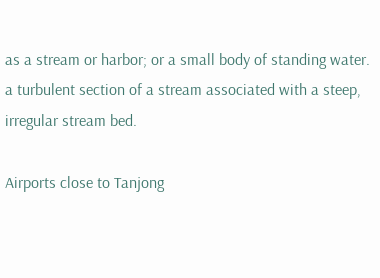as a stream or harbor; or a small body of standing water.
a turbulent section of a stream associated with a steep, irregular stream bed.

Airports close to Tanjong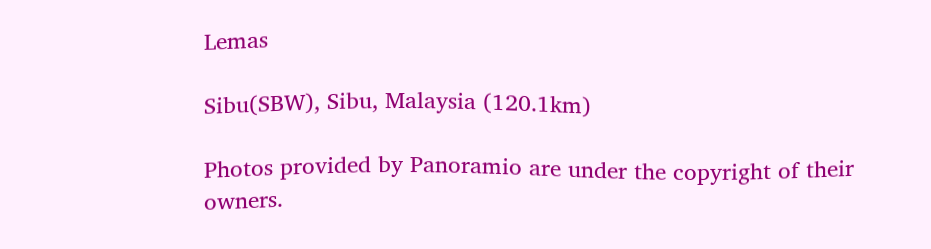Lemas

Sibu(SBW), Sibu, Malaysia (120.1km)

Photos provided by Panoramio are under the copyright of their owners.